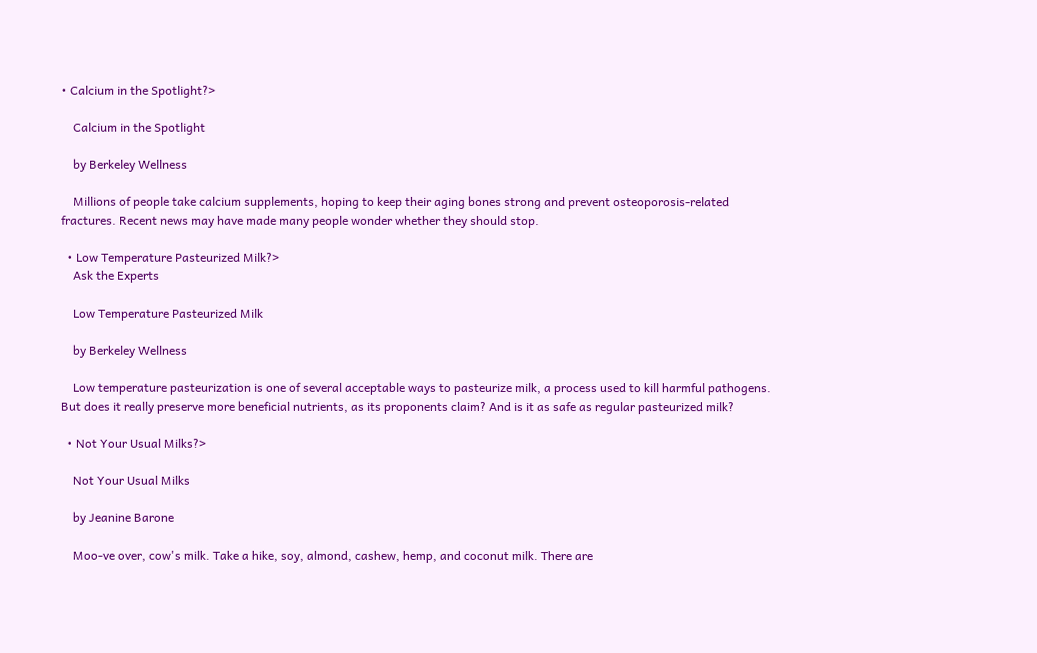• Calcium in the Spotlight?>

    Calcium in the Spotlight

    by Berkeley Wellness

    Millions of people take calcium supplements, hoping to keep their aging bones strong and prevent osteoporosis-related fractures. Recent news may have made many people wonder whether they should stop.

  • Low Temperature Pasteurized Milk?>
    Ask the Experts

    Low Temperature Pasteurized Milk

    by Berkeley Wellness

    Low temperature pasteurization is one of several acceptable ways to pasteurize milk, a process used to kill harmful pathogens. But does it really preserve more beneficial nutrients, as its proponents claim? And is it as safe as regular pasteurized milk?

  • Not Your Usual Milks?>

    Not Your Usual Milks

    by Jeanine Barone

    Moo-ve over, cow's milk. Take a hike, soy, almond, cashew, hemp, and coconut milk. There are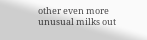other even more unusual milks out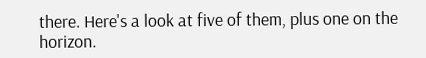there. Here's a look at five of them, plus one on the horizon.